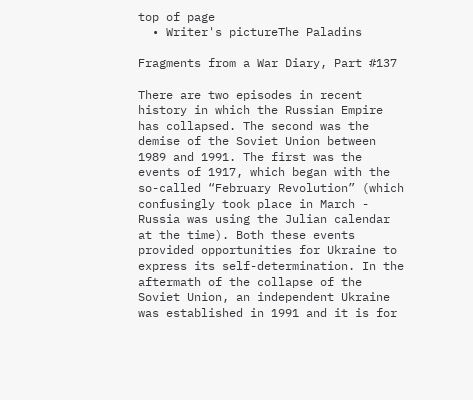top of page
  • Writer's pictureThe Paladins

Fragments from a War Diary, Part #137

There are two episodes in recent history in which the Russian Empire has collapsed. The second was the demise of the Soviet Union between 1989 and 1991. The first was the events of 1917, which began with the so-called “February Revolution” (which confusingly took place in March - Russia was using the Julian calendar at the time). Both these events provided opportunities for Ukraine to express its self-determination. In the aftermath of the collapse of the Soviet Union, an independent Ukraine was established in 1991 and it is for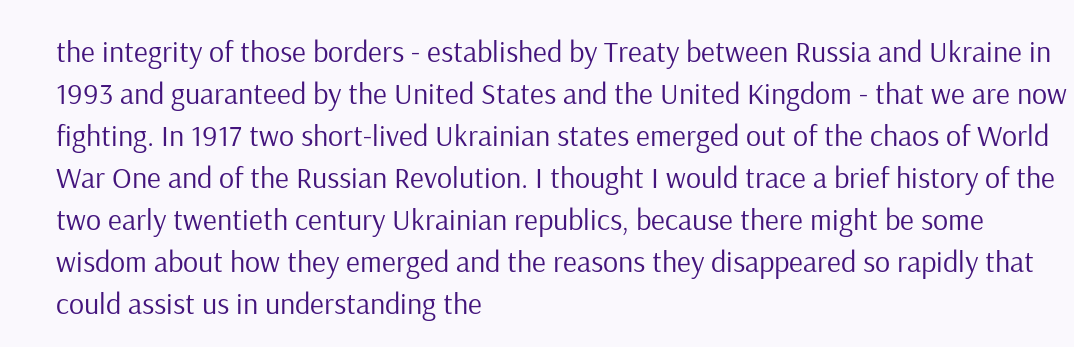the integrity of those borders - established by Treaty between Russia and Ukraine in 1993 and guaranteed by the United States and the United Kingdom - that we are now fighting. In 1917 two short-lived Ukrainian states emerged out of the chaos of World War One and of the Russian Revolution. I thought I would trace a brief history of the two early twentieth century Ukrainian republics, because there might be some wisdom about how they emerged and the reasons they disappeared so rapidly that could assist us in understanding the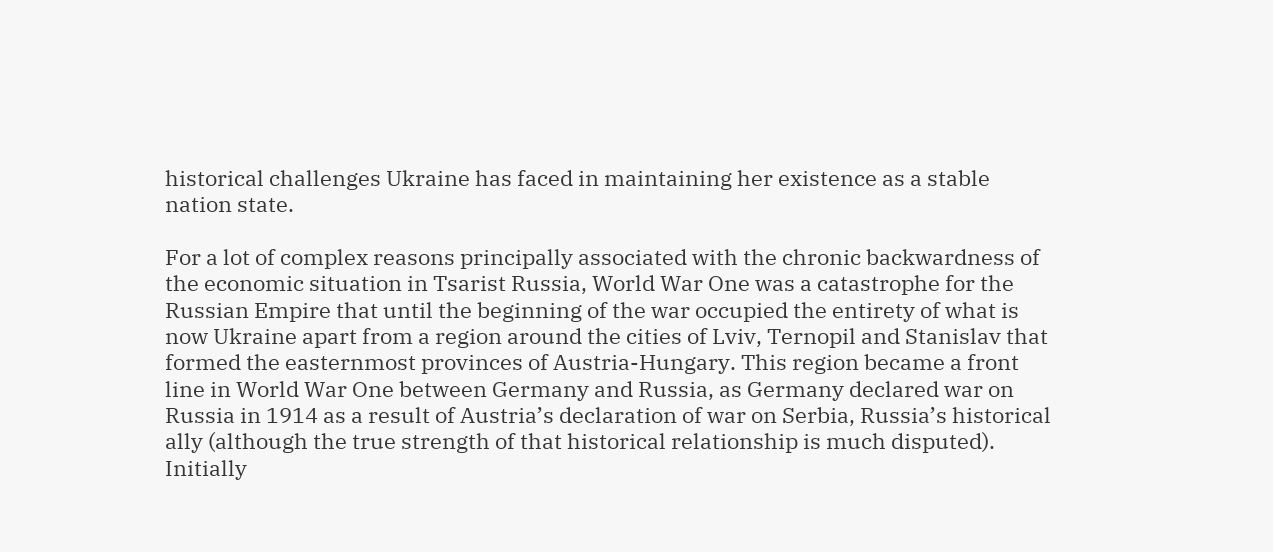historical challenges Ukraine has faced in maintaining her existence as a stable nation state.

For a lot of complex reasons principally associated with the chronic backwardness of the economic situation in Tsarist Russia, World War One was a catastrophe for the Russian Empire that until the beginning of the war occupied the entirety of what is now Ukraine apart from a region around the cities of Lviv, Ternopil and Stanislav that formed the easternmost provinces of Austria-Hungary. This region became a front line in World War One between Germany and Russia, as Germany declared war on Russia in 1914 as a result of Austria’s declaration of war on Serbia, Russia’s historical ally (although the true strength of that historical relationship is much disputed). Initially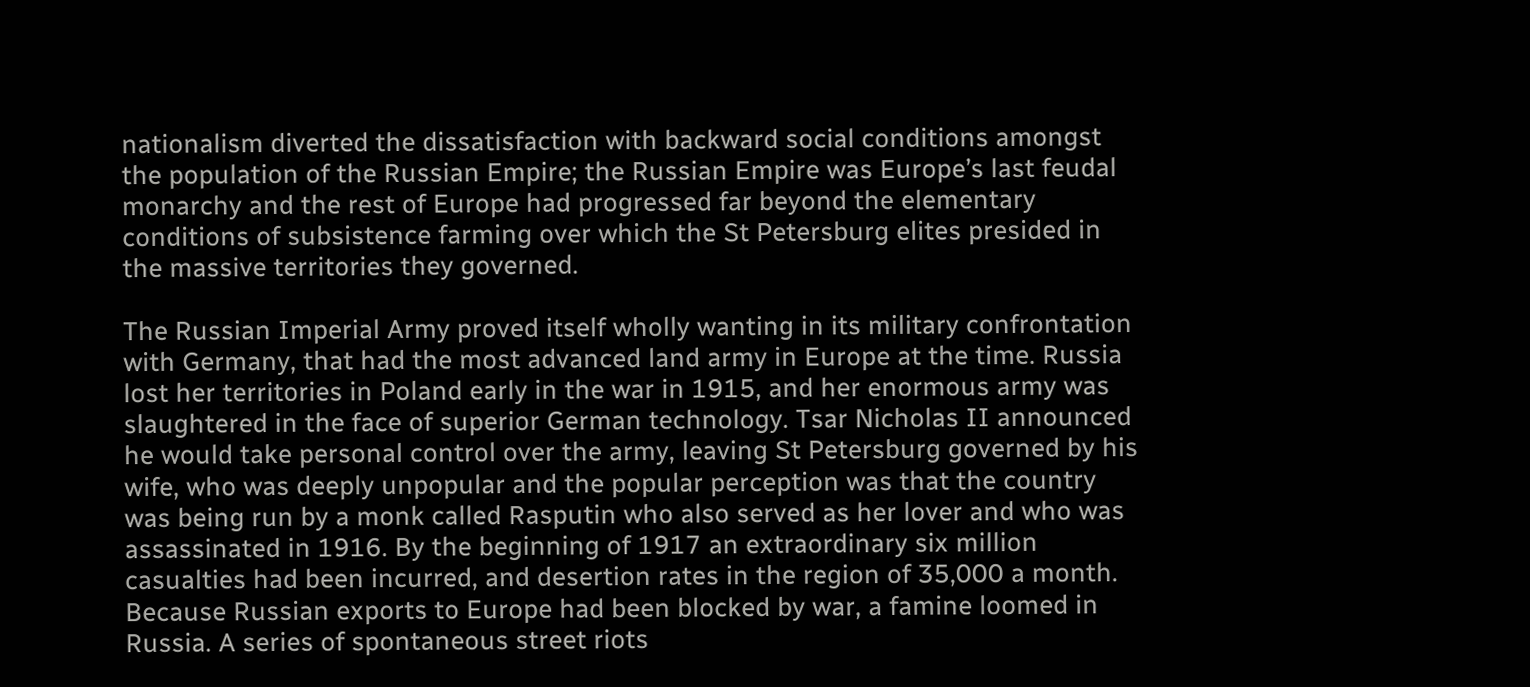nationalism diverted the dissatisfaction with backward social conditions amongst the population of the Russian Empire; the Russian Empire was Europe’s last feudal monarchy and the rest of Europe had progressed far beyond the elementary conditions of subsistence farming over which the St Petersburg elites presided in the massive territories they governed.

The Russian Imperial Army proved itself wholly wanting in its military confrontation with Germany, that had the most advanced land army in Europe at the time. Russia lost her territories in Poland early in the war in 1915, and her enormous army was slaughtered in the face of superior German technology. Tsar Nicholas II announced he would take personal control over the army, leaving St Petersburg governed by his wife, who was deeply unpopular and the popular perception was that the country was being run by a monk called Rasputin who also served as her lover and who was assassinated in 1916. By the beginning of 1917 an extraordinary six million casualties had been incurred, and desertion rates in the region of 35,000 a month. Because Russian exports to Europe had been blocked by war, a famine loomed in Russia. A series of spontaneous street riots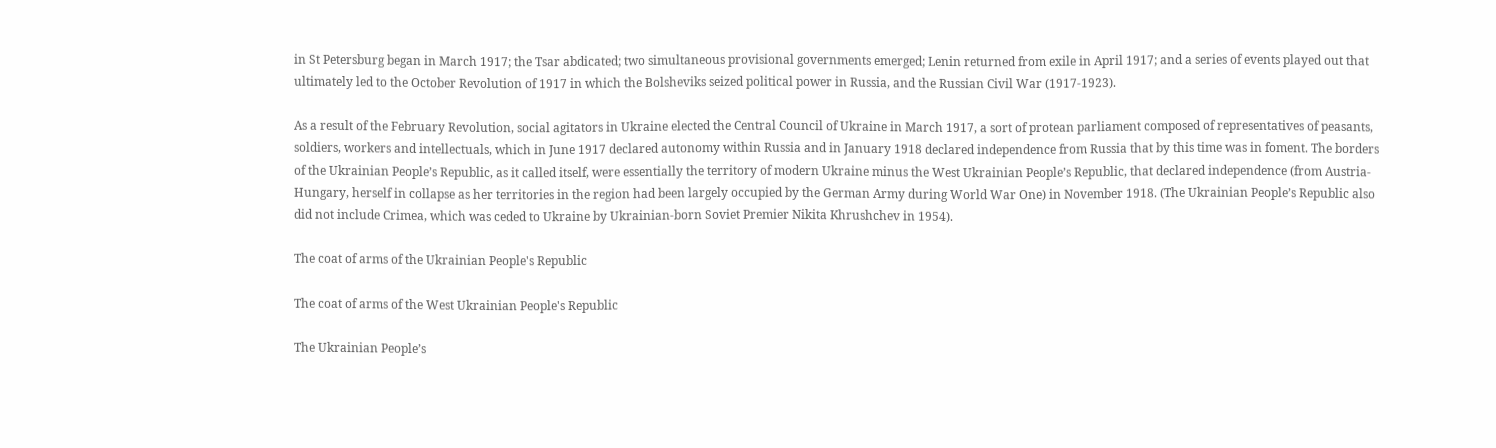in St Petersburg began in March 1917; the Tsar abdicated; two simultaneous provisional governments emerged; Lenin returned from exile in April 1917; and a series of events played out that ultimately led to the October Revolution of 1917 in which the Bolsheviks seized political power in Russia, and the Russian Civil War (1917-1923).

As a result of the February Revolution, social agitators in Ukraine elected the Central Council of Ukraine in March 1917, a sort of protean parliament composed of representatives of peasants, soldiers, workers and intellectuals, which in June 1917 declared autonomy within Russia and in January 1918 declared independence from Russia that by this time was in foment. The borders of the Ukrainian People’s Republic, as it called itself, were essentially the territory of modern Ukraine minus the West Ukrainian People’s Republic, that declared independence (from Austria-Hungary, herself in collapse as her territories in the region had been largely occupied by the German Army during World War One) in November 1918. (The Ukrainian People’s Republic also did not include Crimea, which was ceded to Ukraine by Ukrainian-born Soviet Premier Nikita Khrushchev in 1954).

The coat of arms of the Ukrainian People's Republic

The coat of arms of the West Ukrainian People's Republic

The Ukrainian People’s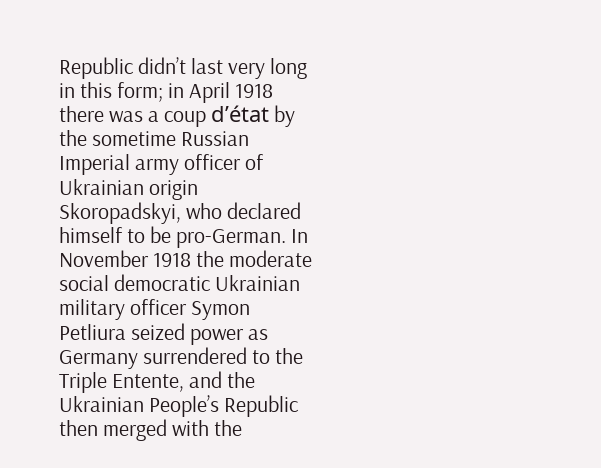Republic didn’t last very long in this form; in April 1918 there was a coup d’état by the sometime Russian Imperial army officer of Ukrainian origin Skoropadskyi, who declared himself to be pro-German. In November 1918 the moderate social democratic Ukrainian military officer Symon Petliura seized power as Germany surrendered to the Triple Entente, and the Ukrainian People’s Republic then merged with the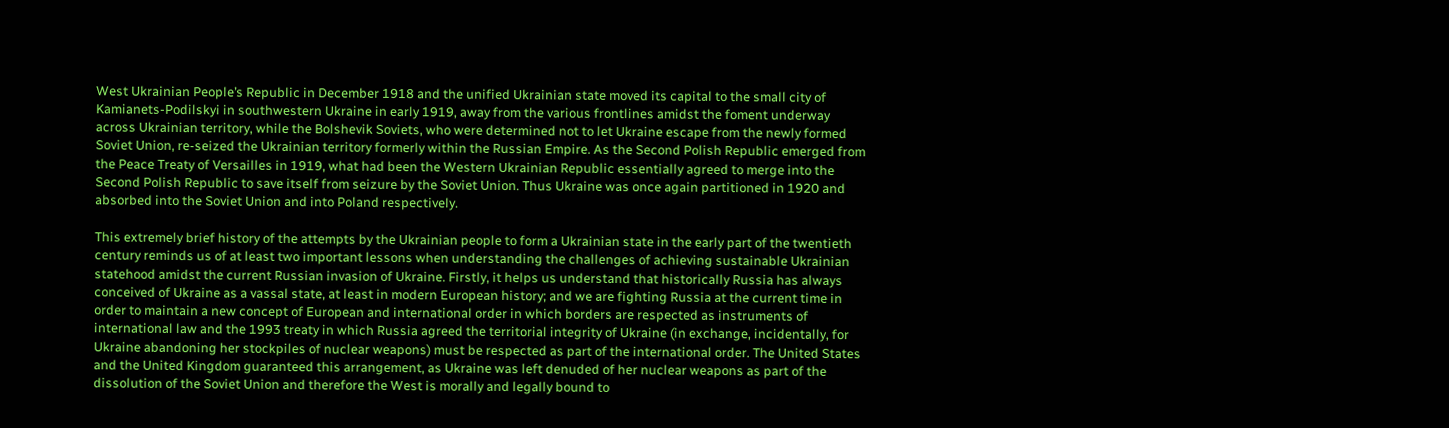West Ukrainian People’s Republic in December 1918 and the unified Ukrainian state moved its capital to the small city of Kamianets-Podilskyi in southwestern Ukraine in early 1919, away from the various frontlines amidst the foment underway across Ukrainian territory, while the Bolshevik Soviets, who were determined not to let Ukraine escape from the newly formed Soviet Union, re-seized the Ukrainian territory formerly within the Russian Empire. As the Second Polish Republic emerged from the Peace Treaty of Versailles in 1919, what had been the Western Ukrainian Republic essentially agreed to merge into the Second Polish Republic to save itself from seizure by the Soviet Union. Thus Ukraine was once again partitioned in 1920 and absorbed into the Soviet Union and into Poland respectively.

This extremely brief history of the attempts by the Ukrainian people to form a Ukrainian state in the early part of the twentieth century reminds us of at least two important lessons when understanding the challenges of achieving sustainable Ukrainian statehood amidst the current Russian invasion of Ukraine. Firstly, it helps us understand that historically Russia has always conceived of Ukraine as a vassal state, at least in modern European history; and we are fighting Russia at the current time in order to maintain a new concept of European and international order in which borders are respected as instruments of international law and the 1993 treaty in which Russia agreed the territorial integrity of Ukraine (in exchange, incidentally, for Ukraine abandoning her stockpiles of nuclear weapons) must be respected as part of the international order. The United States and the United Kingdom guaranteed this arrangement, as Ukraine was left denuded of her nuclear weapons as part of the dissolution of the Soviet Union and therefore the West is morally and legally bound to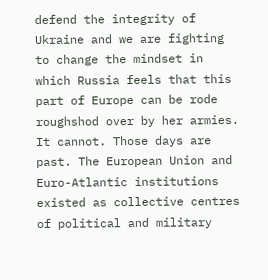defend the integrity of Ukraine and we are fighting to change the mindset in which Russia feels that this part of Europe can be rode roughshod over by her armies. It cannot. Those days are past. The European Union and Euro-Atlantic institutions existed as collective centres of political and military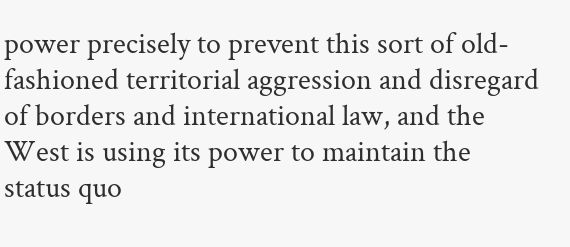power precisely to prevent this sort of old-fashioned territorial aggression and disregard of borders and international law, and the West is using its power to maintain the status quo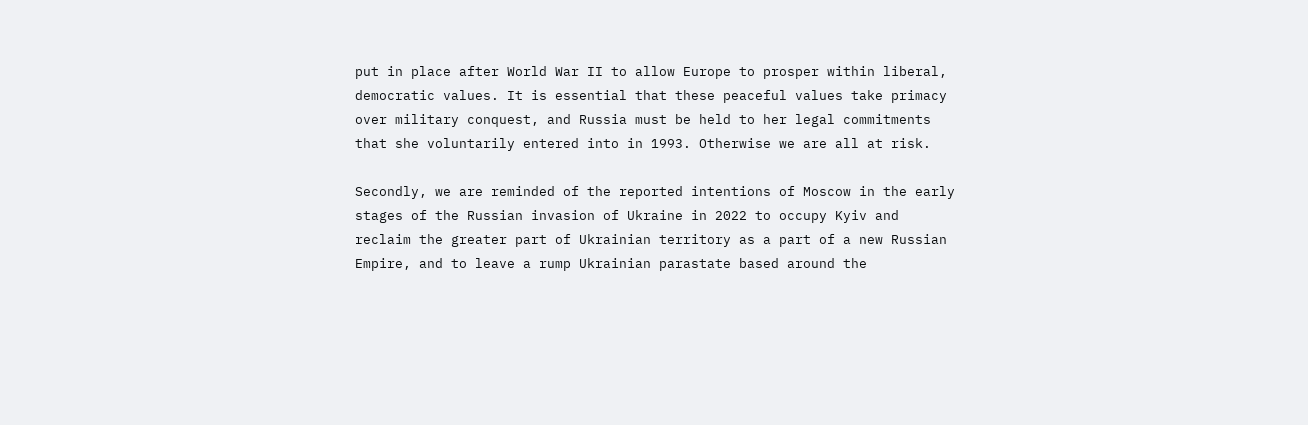put in place after World War II to allow Europe to prosper within liberal, democratic values. It is essential that these peaceful values take primacy over military conquest, and Russia must be held to her legal commitments that she voluntarily entered into in 1993. Otherwise we are all at risk.

Secondly, we are reminded of the reported intentions of Moscow in the early stages of the Russian invasion of Ukraine in 2022 to occupy Kyiv and reclaim the greater part of Ukrainian territory as a part of a new Russian Empire, and to leave a rump Ukrainian parastate based around the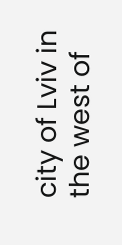city of Lviv in the west of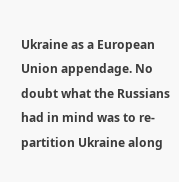Ukraine as a European Union appendage. No doubt what the Russians had in mind was to re-partition Ukraine along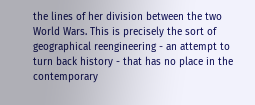the lines of her division between the two World Wars. This is precisely the sort of geographical reengineering - an attempt to turn back history - that has no place in the contemporary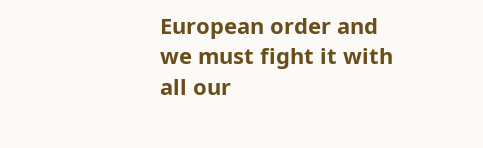European order and we must fight it with all our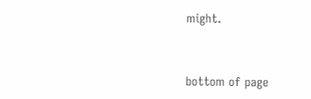might.


bottom of page